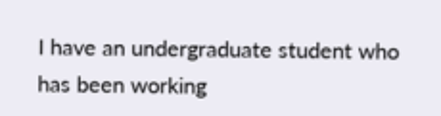I have an undergraduate student who has been working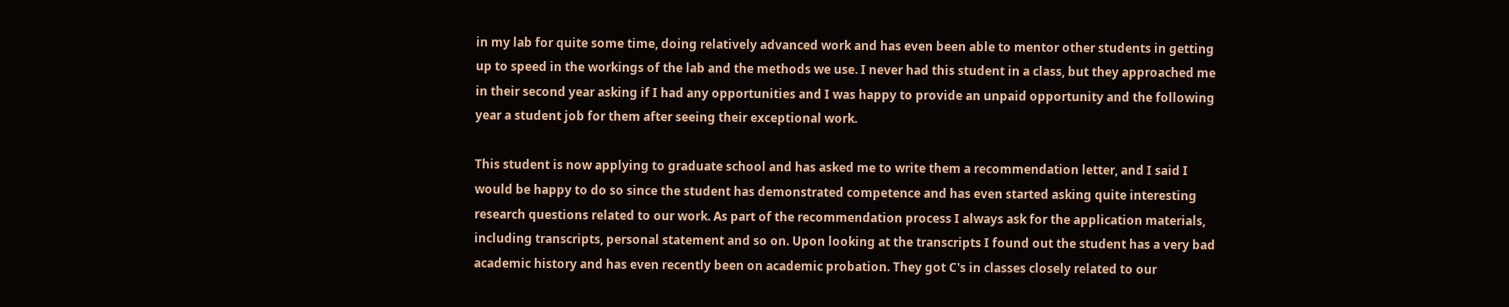in my lab for quite some time, doing relatively advanced work and has even been able to mentor other students in getting up to speed in the workings of the lab and the methods we use. I never had this student in a class, but they approached me in their second year asking if I had any opportunities and I was happy to provide an unpaid opportunity and the following year a student job for them after seeing their exceptional work.

This student is now applying to graduate school and has asked me to write them a recommendation letter, and I said I would be happy to do so since the student has demonstrated competence and has even started asking quite interesting research questions related to our work. As part of the recommendation process I always ask for the application materials, including transcripts, personal statement and so on. Upon looking at the transcripts I found out the student has a very bad academic history and has even recently been on academic probation. They got C's in classes closely related to our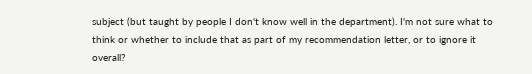subject (but taught by people I don't know well in the department). I'm not sure what to think or whether to include that as part of my recommendation letter, or to ignore it overall?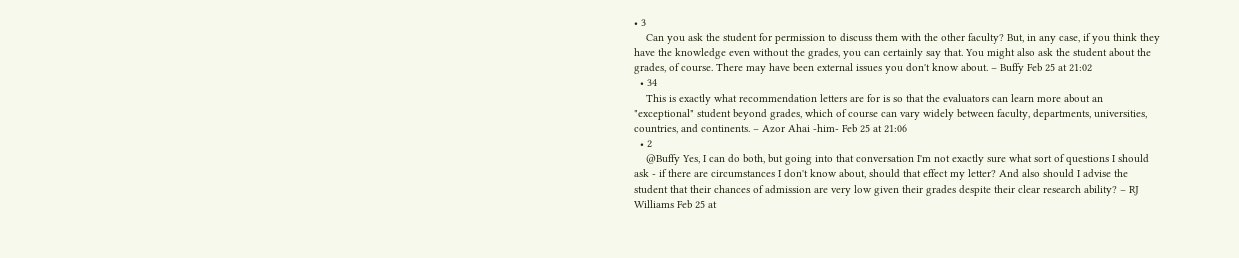• 3
    Can you ask the student for permission to discuss them with the other faculty? But, in any case, if you think they have the knowledge even without the grades, you can certainly say that. You might also ask the student about the grades, of course. There may have been external issues you don't know about. – Buffy Feb 25 at 21:02
  • 34
    This is exactly what recommendation letters are for is so that the evaluators can learn more about an "exceptional" student beyond grades, which of course can vary widely between faculty, departments, universities, countries, and continents. – Azor Ahai -him- Feb 25 at 21:06
  • 2
    @Buffy Yes, I can do both, but going into that conversation I'm not exactly sure what sort of questions I should ask - if there are circumstances I don't know about, should that effect my letter? And also should I advise the student that their chances of admission are very low given their grades despite their clear research ability? – RJ Williams Feb 25 at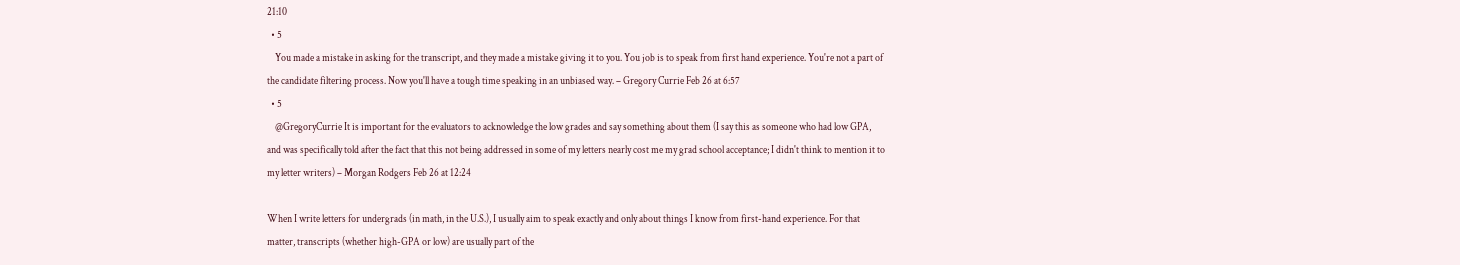21:10
  • 5
    You made a mistake in asking for the transcript, and they made a mistake giving it to you. You job is to speak from first hand experience. You're not a part of the candidate filtering process. Now you'll have a tough time speaking in an unbiased way. – Gregory Currie Feb 26 at 6:57
  • 5
    @GregoryCurrie It is important for the evaluators to acknowledge the low grades and say something about them (I say this as someone who had low GPA, and was specifically told after the fact that this not being addressed in some of my letters nearly cost me my grad school acceptance; I didn't think to mention it to my letter writers) – Morgan Rodgers Feb 26 at 12:24

When I write letters for undergrads (in math, in the U.S.), I usually aim to speak exactly and only about things I know from first-hand experience. For that matter, transcripts (whether high-GPA or low) are usually part of the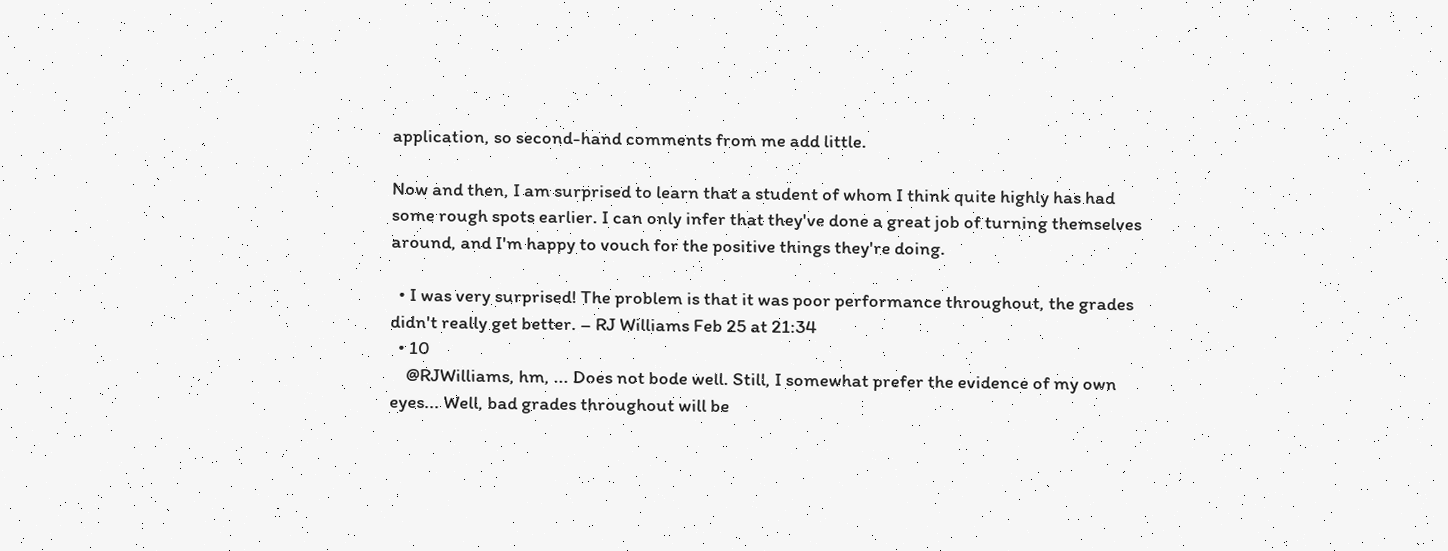application, so second-hand comments from me add little.

Now and then, I am surprised to learn that a student of whom I think quite highly has had some rough spots earlier. I can only infer that they've done a great job of turning themselves around, and I'm happy to vouch for the positive things they're doing.

  • I was very surprised! The problem is that it was poor performance throughout, the grades didn't really get better. – RJ Williams Feb 25 at 21:34
  • 10
    @RJWilliams, hm, ... Does not bode well. Still, I somewhat prefer the evidence of my own eyes... Well, bad grades throughout will be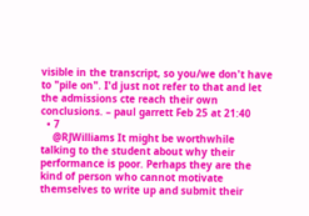visible in the transcript, so you/we don't have to "pile on". I'd just not refer to that and let the admissions cte reach their own conclusions. – paul garrett Feb 25 at 21:40
  • 7
    @RJWilliams It might be worthwhile talking to the student about why their performance is poor. Perhaps they are the kind of person who cannot motivate themselves to write up and submit their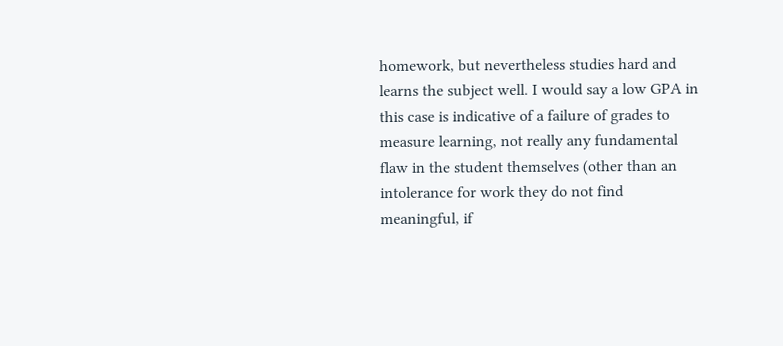homework, but nevertheless studies hard and learns the subject well. I would say a low GPA in this case is indicative of a failure of grades to measure learning, not really any fundamental flaw in the student themselves (other than an intolerance for work they do not find meaningful, if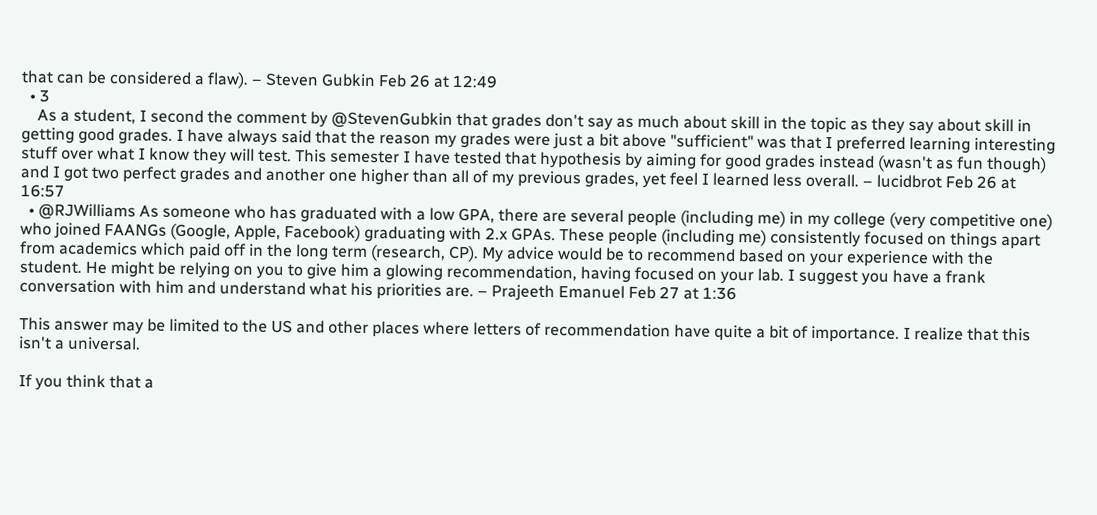that can be considered a flaw). – Steven Gubkin Feb 26 at 12:49
  • 3
    As a student, I second the comment by @StevenGubkin that grades don't say as much about skill in the topic as they say about skill in getting good grades. I have always said that the reason my grades were just a bit above "sufficient" was that I preferred learning interesting stuff over what I know they will test. This semester I have tested that hypothesis by aiming for good grades instead (wasn't as fun though) and I got two perfect grades and another one higher than all of my previous grades, yet feel I learned less overall. – lucidbrot Feb 26 at 16:57
  • @RJWilliams As someone who has graduated with a low GPA, there are several people (including me) in my college (very competitive one) who joined FAANGs (Google, Apple, Facebook) graduating with 2.x GPAs. These people (including me) consistently focused on things apart from academics which paid off in the long term (research, CP). My advice would be to recommend based on your experience with the student. He might be relying on you to give him a glowing recommendation, having focused on your lab. I suggest you have a frank conversation with him and understand what his priorities are. – Prajeeth Emanuel Feb 27 at 1:36

This answer may be limited to the US and other places where letters of recommendation have quite a bit of importance. I realize that this isn't a universal.

If you think that a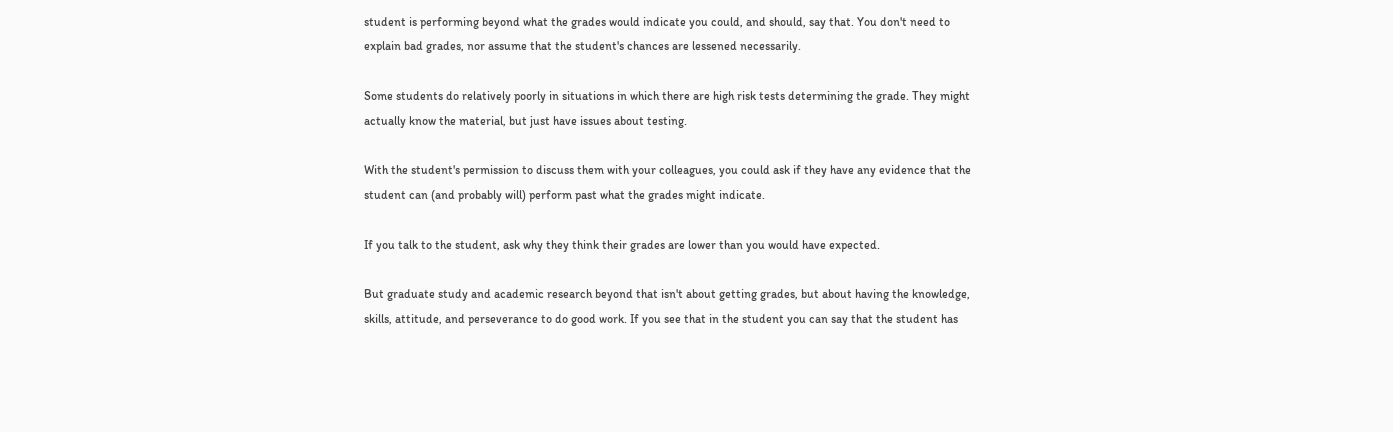student is performing beyond what the grades would indicate you could, and should, say that. You don't need to explain bad grades, nor assume that the student's chances are lessened necessarily.

Some students do relatively poorly in situations in which there are high risk tests determining the grade. They might actually know the material, but just have issues about testing.

With the student's permission to discuss them with your colleagues, you could ask if they have any evidence that the student can (and probably will) perform past what the grades might indicate.

If you talk to the student, ask why they think their grades are lower than you would have expected.

But graduate study and academic research beyond that isn't about getting grades, but about having the knowledge, skills, attitude, and perseverance to do good work. If you see that in the student you can say that the student has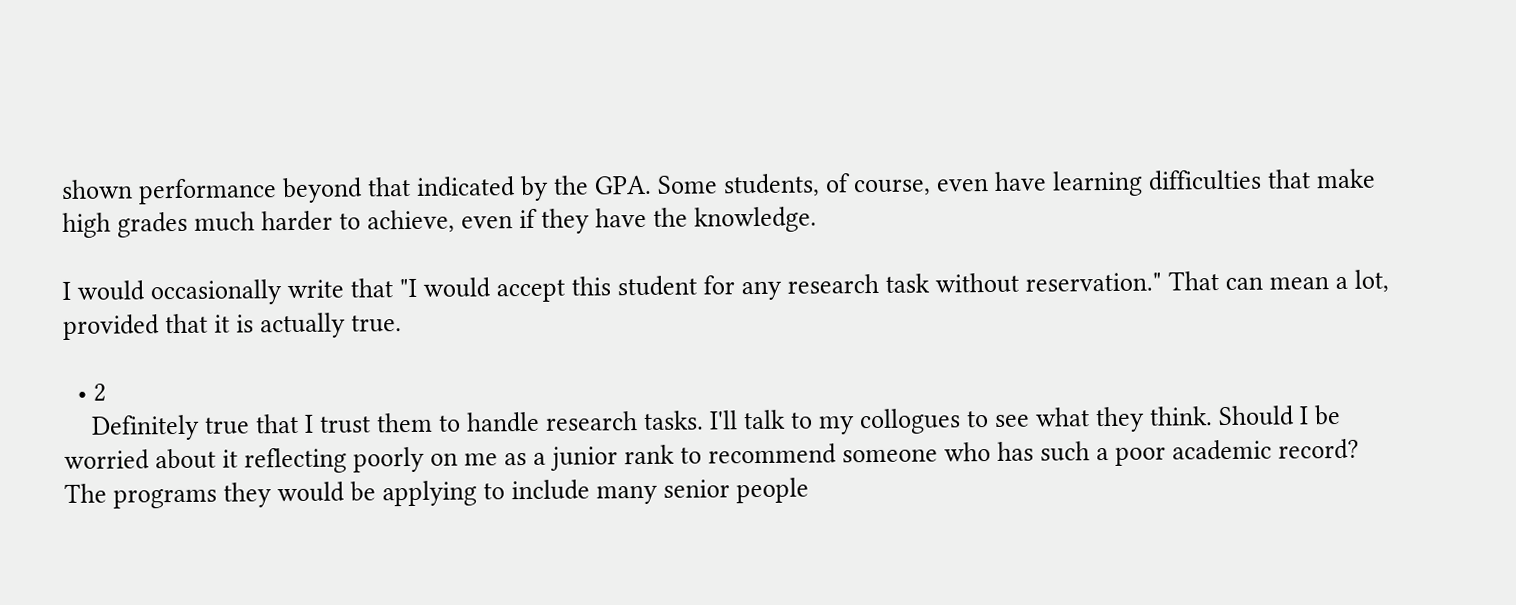shown performance beyond that indicated by the GPA. Some students, of course, even have learning difficulties that make high grades much harder to achieve, even if they have the knowledge.

I would occasionally write that "I would accept this student for any research task without reservation." That can mean a lot, provided that it is actually true.

  • 2
    Definitely true that I trust them to handle research tasks. I'll talk to my collogues to see what they think. Should I be worried about it reflecting poorly on me as a junior rank to recommend someone who has such a poor academic record? The programs they would be applying to include many senior people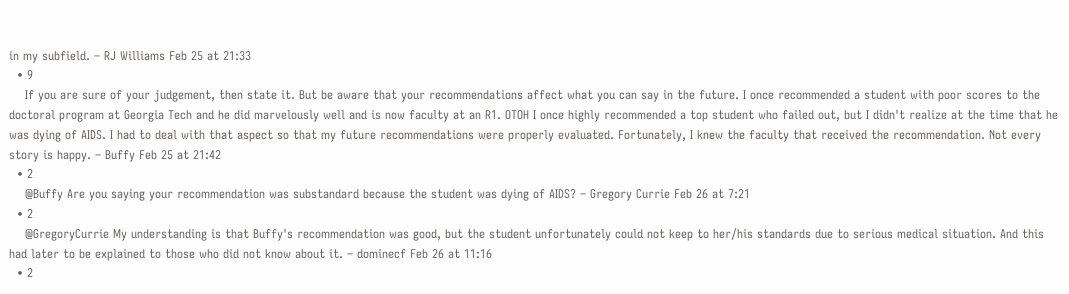in my subfield. – RJ Williams Feb 25 at 21:33
  • 9
    If you are sure of your judgement, then state it. But be aware that your recommendations affect what you can say in the future. I once recommended a student with poor scores to the doctoral program at Georgia Tech and he did marvelously well and is now faculty at an R1. OTOH I once highly recommended a top student who failed out, but I didn't realize at the time that he was dying of AIDS. I had to deal with that aspect so that my future recommendations were properly evaluated. Fortunately, I knew the faculty that received the recommendation. Not every story is happy. – Buffy Feb 25 at 21:42
  • 2
    @Buffy Are you saying your recommendation was substandard because the student was dying of AIDS? – Gregory Currie Feb 26 at 7:21
  • 2
    @GregoryCurrie My understanding is that Buffy's recommendation was good, but the student unfortunately could not keep to her/his standards due to serious medical situation. And this had later to be explained to those who did not know about it. – dominecf Feb 26 at 11:16
  • 2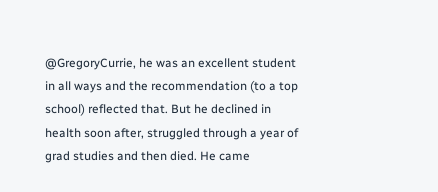@GregoryCurrie, he was an excellent student in all ways and the recommendation (to a top school) reflected that. But he declined in health soon after, struggled through a year of grad studies and then died. He came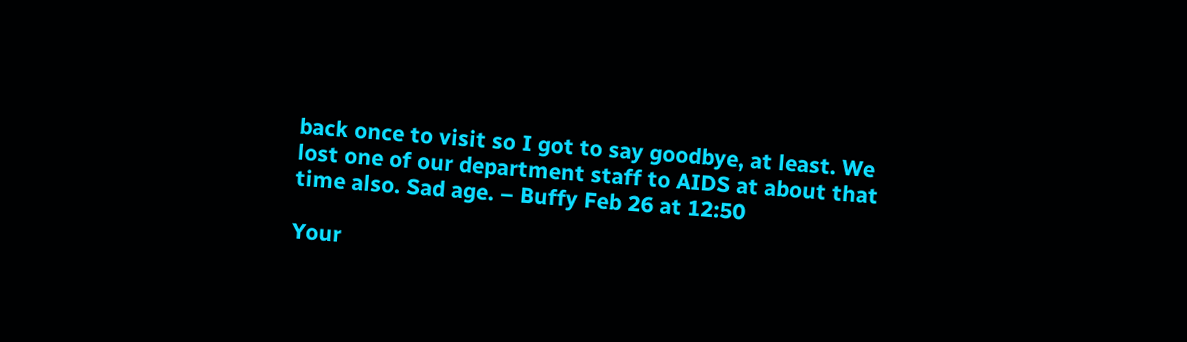back once to visit so I got to say goodbye, at least. We lost one of our department staff to AIDS at about that time also. Sad age. – Buffy Feb 26 at 12:50

Your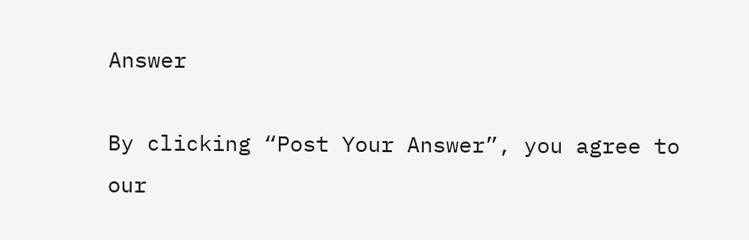Answer

By clicking “Post Your Answer”, you agree to our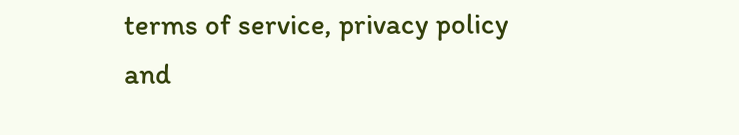terms of service, privacy policy and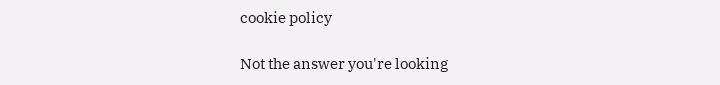cookie policy

Not the answer you're looking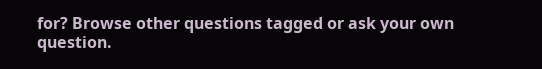for? Browse other questions tagged or ask your own question.